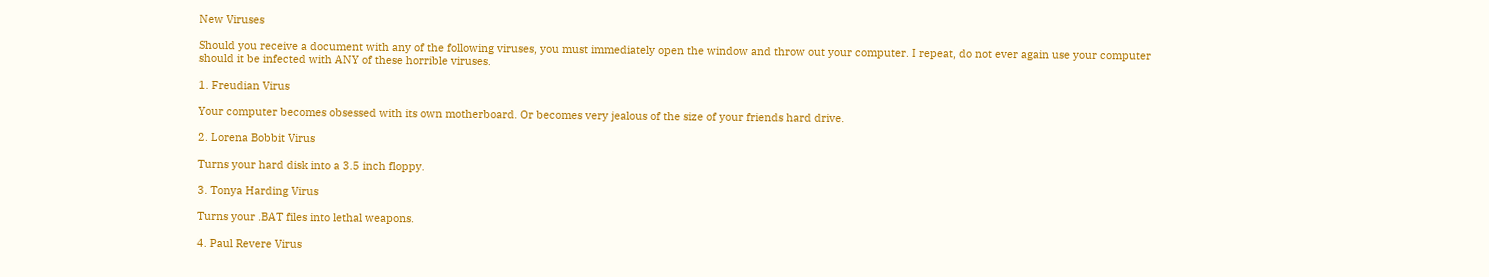New Viruses

Should you receive a document with any of the following viruses, you must immediately open the window and throw out your computer. I repeat, do not ever again use your computer should it be infected with ANY of these horrible viruses.

1. Freudian Virus

Your computer becomes obsessed with its own motherboard. Or becomes very jealous of the size of your friends hard drive.

2. Lorena Bobbit Virus

Turns your hard disk into a 3.5 inch floppy.

3. Tonya Harding Virus

Turns your .BAT files into lethal weapons.

4. Paul Revere Virus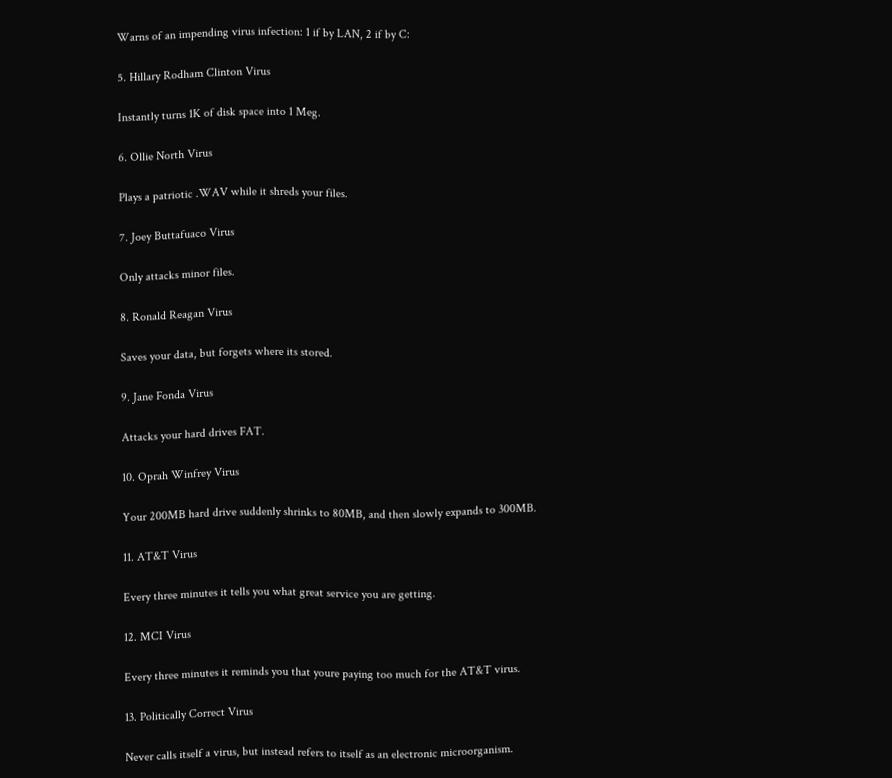Warns of an impending virus infection: 1 if by LAN, 2 if by C:

5. Hillary Rodham Clinton Virus

Instantly turns 1K of disk space into 1 Meg.

6. Ollie North Virus

Plays a patriotic .WAV while it shreds your files.

7. Joey Buttafuaco Virus

Only attacks minor files.

8. Ronald Reagan Virus

Saves your data, but forgets where its stored.

9. Jane Fonda Virus

Attacks your hard drives FAT.

10. Oprah Winfrey Virus

Your 200MB hard drive suddenly shrinks to 80MB, and then slowly expands to 300MB.

11. AT&T Virus

Every three minutes it tells you what great service you are getting.

12. MCI Virus

Every three minutes it reminds you that youre paying too much for the AT&T virus.

13. Politically Correct Virus

Never calls itself a virus, but instead refers to itself as an electronic microorganism.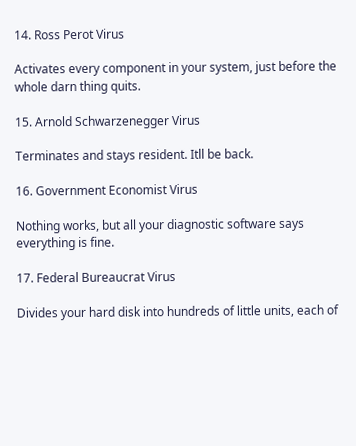14. Ross Perot Virus

Activates every component in your system, just before the whole darn thing quits.

15. Arnold Schwarzenegger Virus

Terminates and stays resident. Itll be back.

16. Government Economist Virus

Nothing works, but all your diagnostic software says everything is fine.

17. Federal Bureaucrat Virus

Divides your hard disk into hundreds of little units, each of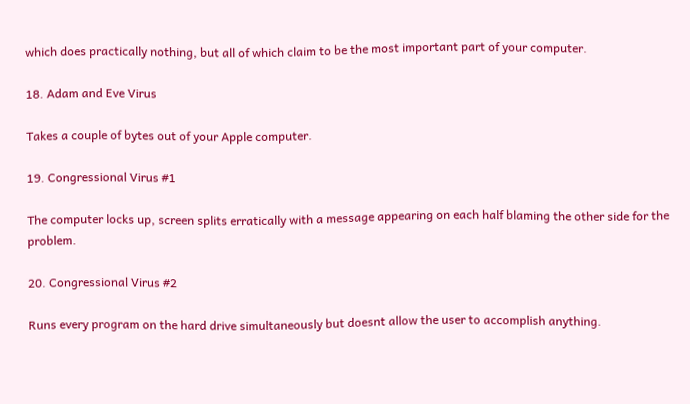which does practically nothing, but all of which claim to be the most important part of your computer.

18. Adam and Eve Virus

Takes a couple of bytes out of your Apple computer.

19. Congressional Virus #1

The computer locks up, screen splits erratically with a message appearing on each half blaming the other side for the problem.

20. Congressional Virus #2

Runs every program on the hard drive simultaneously but doesnt allow the user to accomplish anything.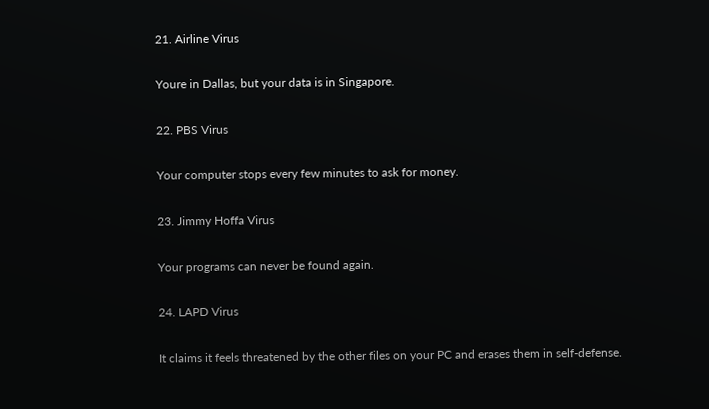21. Airline Virus

Youre in Dallas, but your data is in Singapore.

22. PBS Virus

Your computer stops every few minutes to ask for money.

23. Jimmy Hoffa Virus

Your programs can never be found again.

24. LAPD Virus

It claims it feels threatened by the other files on your PC and erases them in self-defense.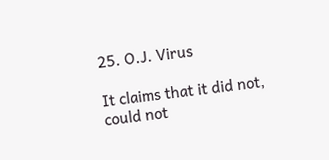25. O.J. Virus

It claims that it did not, could not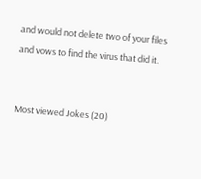and would not delete two of your files and vows to find the virus that did it.


Most viewed Jokes (20)